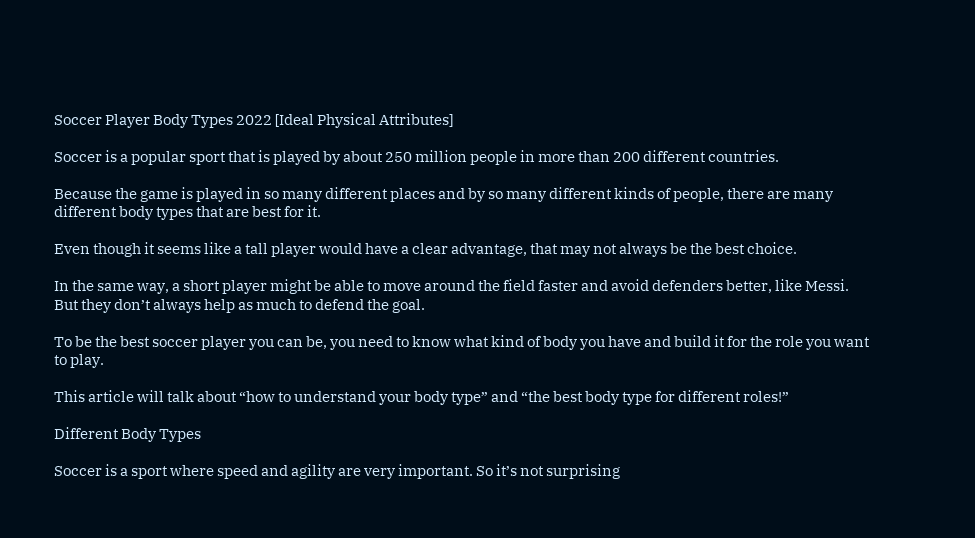Soccer Player Body Types 2022 [Ideal Physical Attributes]

Soccer is a popular sport that is played by about 250 million people in more than 200 different countries.

Because the game is played in so many different places and by so many different kinds of people, there are many different body types that are best for it.

Even though it seems like a tall player would have a clear advantage, that may not always be the best choice.

In the same way, a short player might be able to move around the field faster and avoid defenders better, like Messi. But they don’t always help as much to defend the goal.

To be the best soccer player you can be, you need to know what kind of body you have and build it for the role you want to play.

This article will talk about “how to understand your body type” and “the best body type for different roles!”

Different Body Types

Soccer is a sport where speed and agility are very important. So it’s not surprising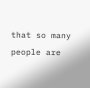that so many people are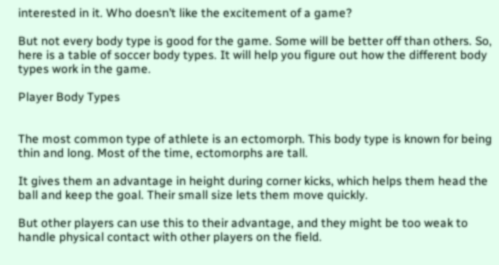interested in it. Who doesn’t like the excitement of a game?

But not every body type is good for the game. Some will be better off than others. So, here is a table of soccer body types. It will help you figure out how the different body types work in the game.

Player Body Types


The most common type of athlete is an ectomorph. This body type is known for being thin and long. Most of the time, ectomorphs are tall.

It gives them an advantage in height during corner kicks, which helps them head the ball and keep the goal. Their small size lets them move quickly.

But other players can use this to their advantage, and they might be too weak to handle physical contact with other players on the field.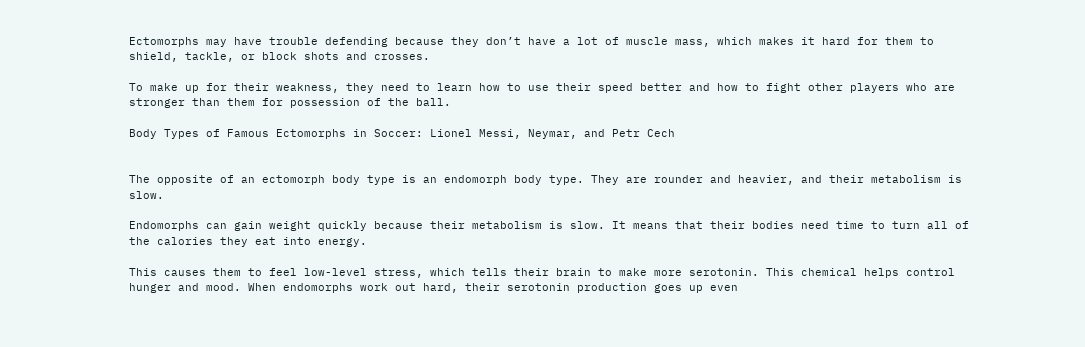Ectomorphs may have trouble defending because they don’t have a lot of muscle mass, which makes it hard for them to shield, tackle, or block shots and crosses.

To make up for their weakness, they need to learn how to use their speed better and how to fight other players who are stronger than them for possession of the ball.

Body Types of Famous Ectomorphs in Soccer: Lionel Messi, Neymar, and Petr Cech


The opposite of an ectomorph body type is an endomorph body type. They are rounder and heavier, and their metabolism is slow.

Endomorphs can gain weight quickly because their metabolism is slow. It means that their bodies need time to turn all of the calories they eat into energy.

This causes them to feel low-level stress, which tells their brain to make more serotonin. This chemical helps control hunger and mood. When endomorphs work out hard, their serotonin production goes up even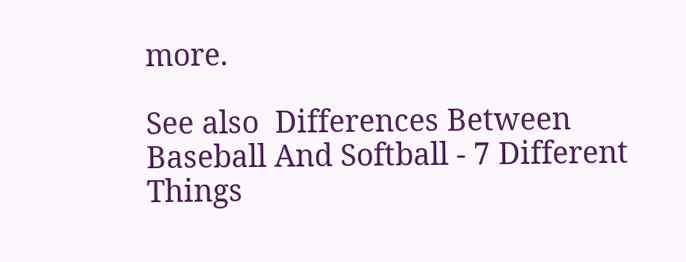more.

See also  Differences Between Baseball And Softball - 7 Different Things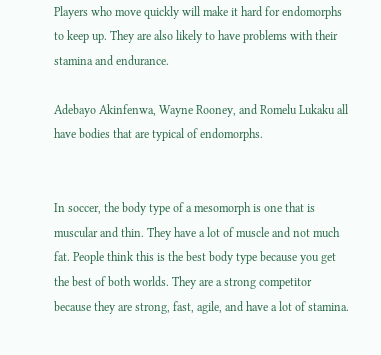Players who move quickly will make it hard for endomorphs to keep up. They are also likely to have problems with their stamina and endurance.

Adebayo Akinfenwa, Wayne Rooney, and Romelu Lukaku all have bodies that are typical of endomorphs.


In soccer, the body type of a mesomorph is one that is muscular and thin. They have a lot of muscle and not much fat. People think this is the best body type because you get the best of both worlds. They are a strong competitor because they are strong, fast, agile, and have a lot of stamina.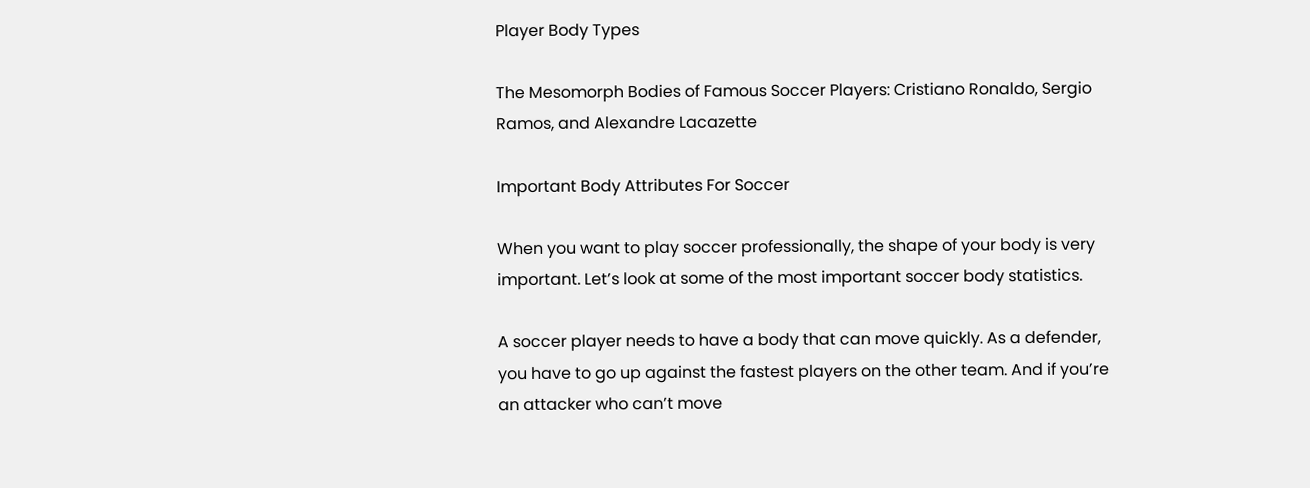Player Body Types

The Mesomorph Bodies of Famous Soccer Players: Cristiano Ronaldo, Sergio Ramos, and Alexandre Lacazette

Important Body Attributes For Soccer

When you want to play soccer professionally, the shape of your body is very important. Let’s look at some of the most important soccer body statistics.

A soccer player needs to have a body that can move quickly. As a defender, you have to go up against the fastest players on the other team. And if you’re an attacker who can’t move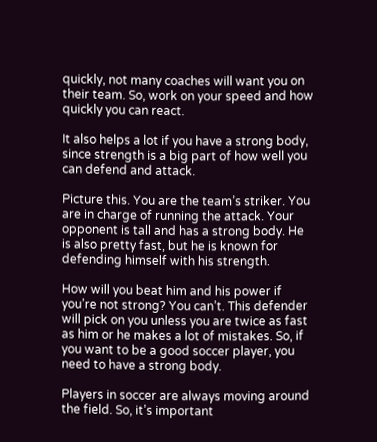quickly, not many coaches will want you on their team. So, work on your speed and how quickly you can react.

It also helps a lot if you have a strong body, since strength is a big part of how well you can defend and attack.

Picture this. You are the team’s striker. You are in charge of running the attack. Your opponent is tall and has a strong body. He is also pretty fast, but he is known for defending himself with his strength.

How will you beat him and his power if you’re not strong? You can’t. This defender will pick on you unless you are twice as fast as him or he makes a lot of mistakes. So, if you want to be a good soccer player, you need to have a strong body.

Players in soccer are always moving around the field. So, it’s important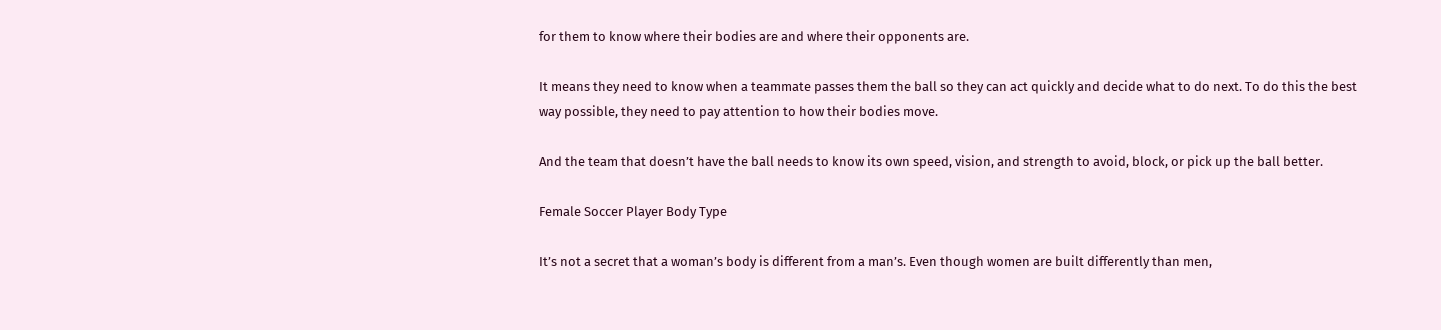for them to know where their bodies are and where their opponents are.

It means they need to know when a teammate passes them the ball so they can act quickly and decide what to do next. To do this the best way possible, they need to pay attention to how their bodies move.

And the team that doesn’t have the ball needs to know its own speed, vision, and strength to avoid, block, or pick up the ball better.

Female Soccer Player Body Type

It’s not a secret that a woman’s body is different from a man’s. Even though women are built differently than men,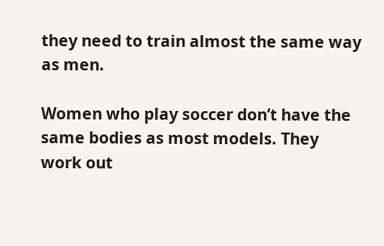they need to train almost the same way as men.

Women who play soccer don’t have the same bodies as most models. They work out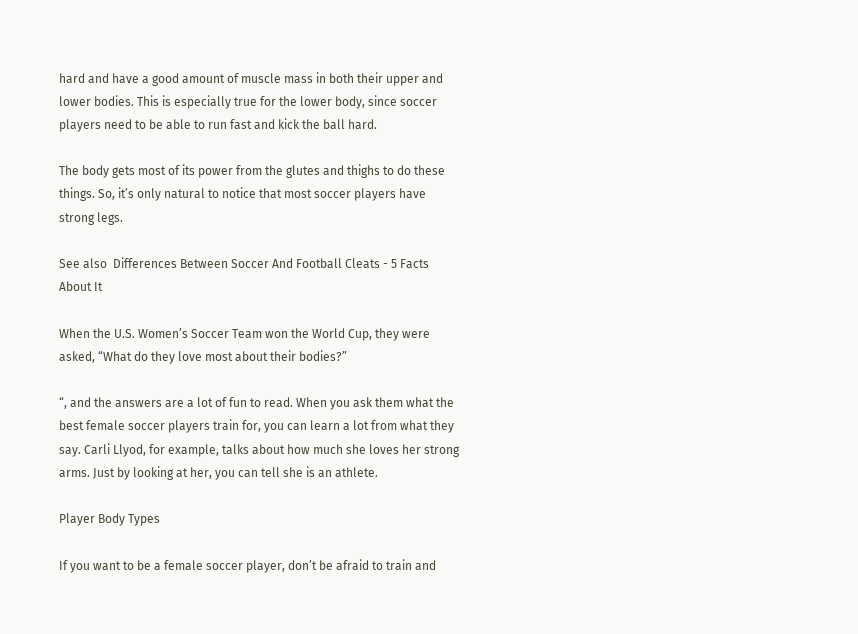hard and have a good amount of muscle mass in both their upper and lower bodies. This is especially true for the lower body, since soccer players need to be able to run fast and kick the ball hard.

The body gets most of its power from the glutes and thighs to do these things. So, it’s only natural to notice that most soccer players have strong legs.

See also  Differences Between Soccer And Football Cleats - 5 Facts About It

When the U.S. Women’s Soccer Team won the World Cup, they were asked, “What do they love most about their bodies?”

“, and the answers are a lot of fun to read. When you ask them what the best female soccer players train for, you can learn a lot from what they say. Carli Llyod, for example, talks about how much she loves her strong arms. Just by looking at her, you can tell she is an athlete.

Player Body Types

If you want to be a female soccer player, don’t be afraid to train and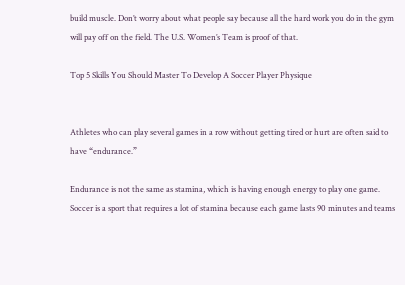build muscle. Don’t worry about what people say because all the hard work you do in the gym will pay off on the field. The U.S. Women’s Team is proof of that.

Top 5 Skills You Should Master To Develop A Soccer Player Physique


Athletes who can play several games in a row without getting tired or hurt are often said to have “endurance.”

Endurance is not the same as stamina, which is having enough energy to play one game. Soccer is a sport that requires a lot of stamina because each game lasts 90 minutes and teams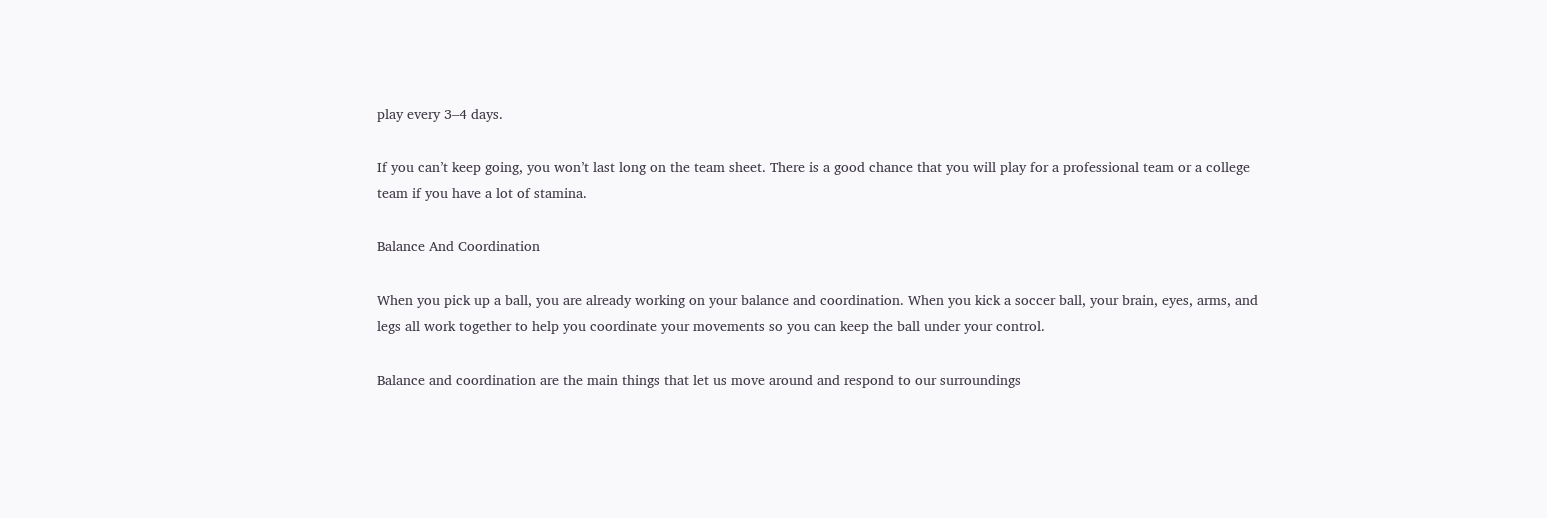play every 3–4 days.

If you can’t keep going, you won’t last long on the team sheet. There is a good chance that you will play for a professional team or a college team if you have a lot of stamina.

Balance And Coordination

When you pick up a ball, you are already working on your balance and coordination. When you kick a soccer ball, your brain, eyes, arms, and legs all work together to help you coordinate your movements so you can keep the ball under your control.

Balance and coordination are the main things that let us move around and respond to our surroundings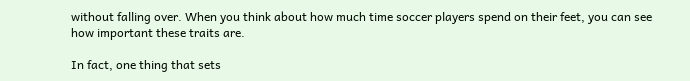without falling over. When you think about how much time soccer players spend on their feet, you can see how important these traits are.

In fact, one thing that sets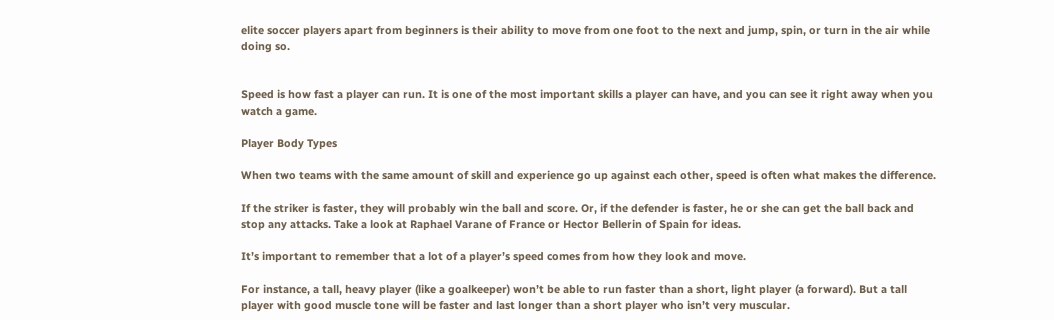elite soccer players apart from beginners is their ability to move from one foot to the next and jump, spin, or turn in the air while doing so.


Speed is how fast a player can run. It is one of the most important skills a player can have, and you can see it right away when you watch a game.

Player Body Types

When two teams with the same amount of skill and experience go up against each other, speed is often what makes the difference.

If the striker is faster, they will probably win the ball and score. Or, if the defender is faster, he or she can get the ball back and stop any attacks. Take a look at Raphael Varane of France or Hector Bellerin of Spain for ideas.

It’s important to remember that a lot of a player’s speed comes from how they look and move.

For instance, a tall, heavy player (like a goalkeeper) won’t be able to run faster than a short, light player (a forward). But a tall player with good muscle tone will be faster and last longer than a short player who isn’t very muscular.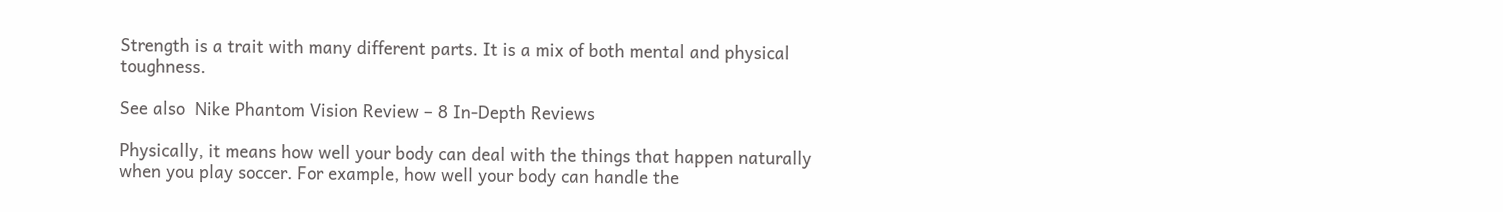Strength is a trait with many different parts. It is a mix of both mental and physical toughness.

See also  Nike Phantom Vision Review – 8 In-Depth Reviews

Physically, it means how well your body can deal with the things that happen naturally when you play soccer. For example, how well your body can handle the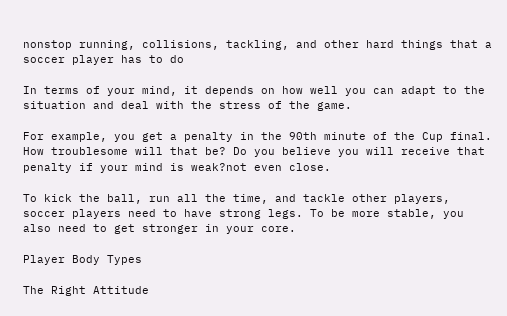nonstop running, collisions, tackling, and other hard things that a soccer player has to do

In terms of your mind, it depends on how well you can adapt to the situation and deal with the stress of the game.

For example, you get a penalty in the 90th minute of the Cup final. How troublesome will that be? Do you believe you will receive that penalty if your mind is weak?not even close.

To kick the ball, run all the time, and tackle other players, soccer players need to have strong legs. To be more stable, you also need to get stronger in your core.

Player Body Types

The Right Attitude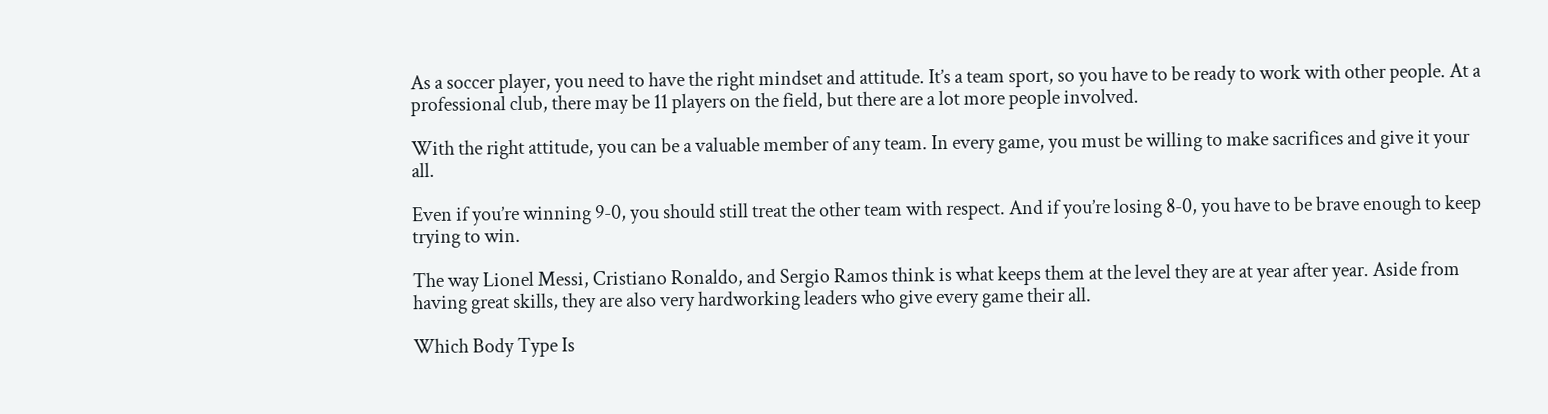As a soccer player, you need to have the right mindset and attitude. It’s a team sport, so you have to be ready to work with other people. At a professional club, there may be 11 players on the field, but there are a lot more people involved.

With the right attitude, you can be a valuable member of any team. In every game, you must be willing to make sacrifices and give it your all.

Even if you’re winning 9-0, you should still treat the other team with respect. And if you’re losing 8-0, you have to be brave enough to keep trying to win.

The way Lionel Messi, Cristiano Ronaldo, and Sergio Ramos think is what keeps them at the level they are at year after year. Aside from having great skills, they are also very hardworking leaders who give every game their all.

Which Body Type Is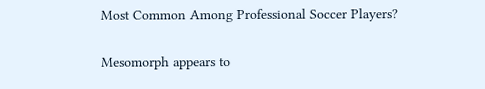Most Common Among Professional Soccer Players?

Mesomorph appears to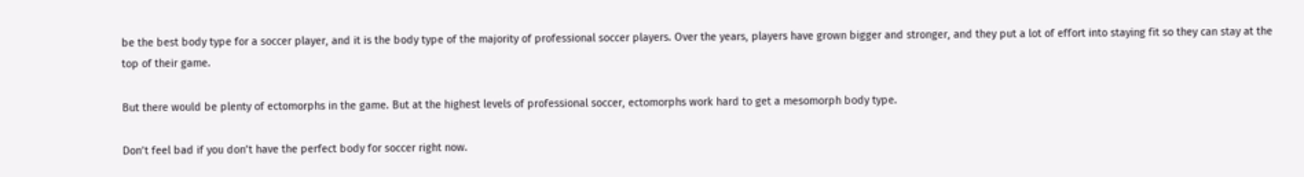be the best body type for a soccer player, and it is the body type of the majority of professional soccer players. Over the years, players have grown bigger and stronger, and they put a lot of effort into staying fit so they can stay at the top of their game.

But there would be plenty of ectomorphs in the game. But at the highest levels of professional soccer, ectomorphs work hard to get a mesomorph body type.

Don’t feel bad if you don’t have the perfect body for soccer right now.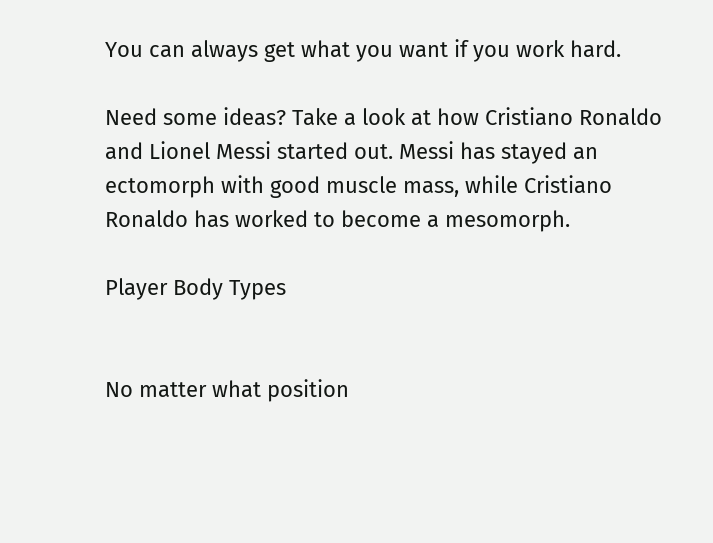You can always get what you want if you work hard.

Need some ideas? Take a look at how Cristiano Ronaldo and Lionel Messi started out. Messi has stayed an ectomorph with good muscle mass, while Cristiano Ronaldo has worked to become a mesomorph.

Player Body Types


No matter what position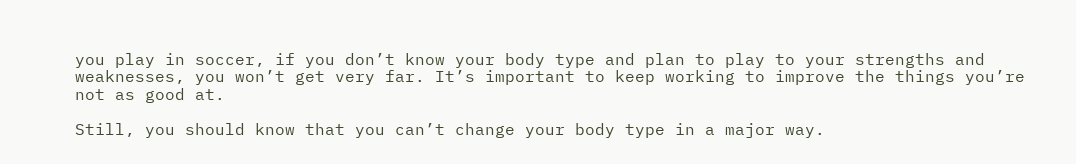you play in soccer, if you don’t know your body type and plan to play to your strengths and weaknesses, you won’t get very far. It’s important to keep working to improve the things you’re not as good at.

Still, you should know that you can’t change your body type in a major way.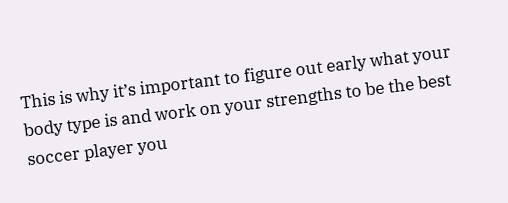This is why it’s important to figure out early what your body type is and work on your strengths to be the best soccer player you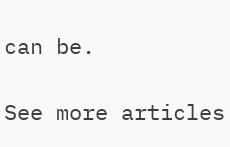can be.

See more articles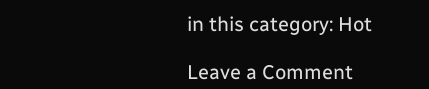in this category: Hot

Leave a Comment